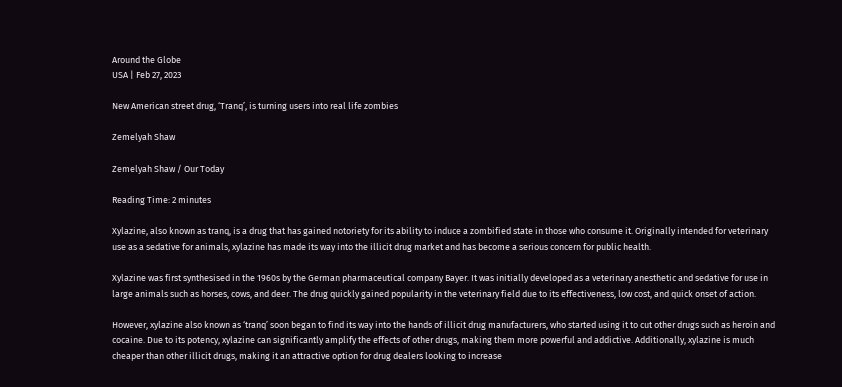Around the Globe
USA | Feb 27, 2023

New American street drug, ‘Tranq’, is turning users into real life zombies

Zemelyah Shaw

Zemelyah Shaw / Our Today

Reading Time: 2 minutes

Xylazine, also known as tranq, is a drug that has gained notoriety for its ability to induce a zombified state in those who consume it. Originally intended for veterinary use as a sedative for animals, xylazine has made its way into the illicit drug market and has become a serious concern for public health.

Xylazine was first synthesised in the 1960s by the German pharmaceutical company Bayer. It was initially developed as a veterinary anesthetic and sedative for use in large animals such as horses, cows, and deer. The drug quickly gained popularity in the veterinary field due to its effectiveness, low cost, and quick onset of action.

However, xylazine also known as ‘tranq’ soon began to find its way into the hands of illicit drug manufacturers, who started using it to cut other drugs such as heroin and cocaine. Due to its potency, xylazine can significantly amplify the effects of other drugs, making them more powerful and addictive. Additionally, xylazine is much cheaper than other illicit drugs, making it an attractive option for drug dealers looking to increase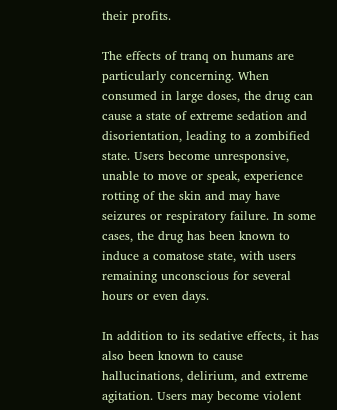their profits.

The effects of tranq on humans are particularly concerning. When consumed in large doses, the drug can cause a state of extreme sedation and disorientation, leading to a zombified state. Users become unresponsive, unable to move or speak, experience rotting of the skin and may have seizures or respiratory failure. In some cases, the drug has been known to induce a comatose state, with users remaining unconscious for several hours or even days.

In addition to its sedative effects, it has also been known to cause hallucinations, delirium, and extreme agitation. Users may become violent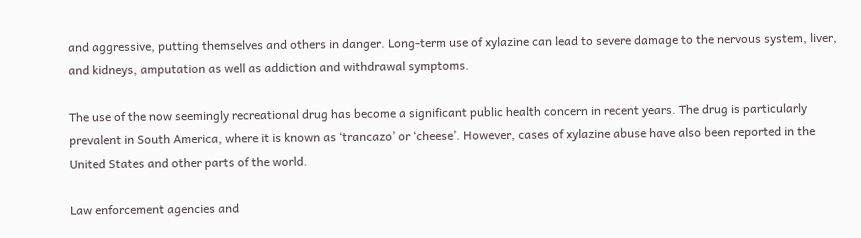and aggressive, putting themselves and others in danger. Long-term use of xylazine can lead to severe damage to the nervous system, liver, and kidneys, amputation as well as addiction and withdrawal symptoms.

The use of the now seemingly recreational drug has become a significant public health concern in recent years. The drug is particularly prevalent in South America, where it is known as ‘trancazo’ or ‘cheese’. However, cases of xylazine abuse have also been reported in the United States and other parts of the world.

Law enforcement agencies and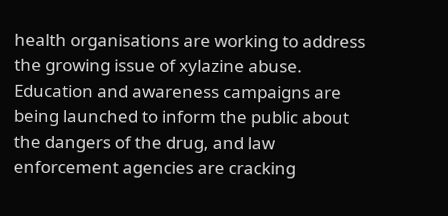health organisations are working to address the growing issue of xylazine abuse. Education and awareness campaigns are being launched to inform the public about the dangers of the drug, and law enforcement agencies are cracking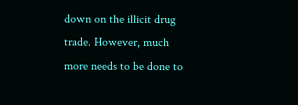down on the illicit drug trade. However, much more needs to be done to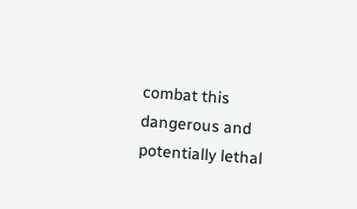combat this dangerous and potentially lethal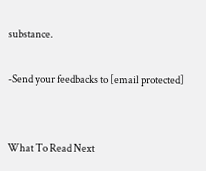substance.

-Send your feedbacks to [email protected]


What To Read Next